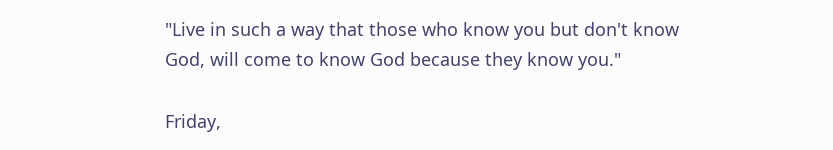"Live in such a way that those who know you but don't know God, will come to know God because they know you."

Friday,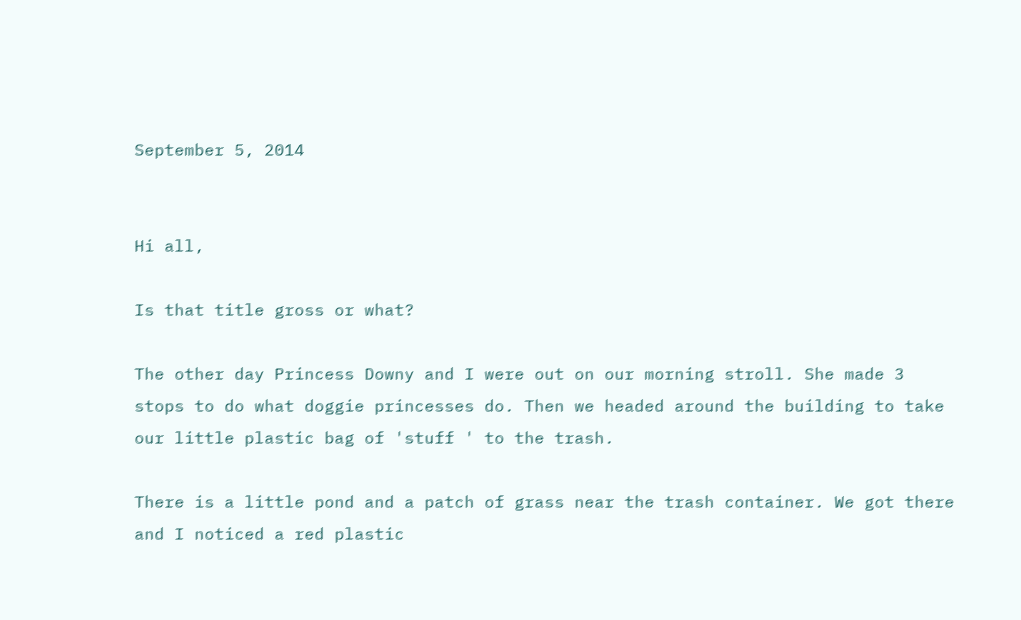September 5, 2014


Hi all,

Is that title gross or what?

The other day Princess Downy and I were out on our morning stroll. She made 3 stops to do what doggie princesses do. Then we headed around the building to take our little plastic bag of 'stuff ' to the trash.

There is a little pond and a patch of grass near the trash container. We got there and I noticed a red plastic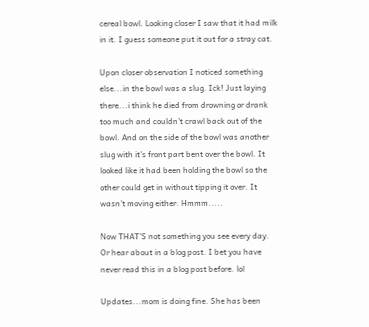cereal bowl. Looking closer I saw that it had milk in it. I guess someone put it out for a stray cat.

Upon closer observation I noticed something else...in the bowl was a slug. Ick! Just laying there...i think he died from drowning or drank too much and couldn't crawl back out of the bowl. And on the side of the bowl was another slug with it's front part bent over the bowl. It looked like it had been holding the bowl so the other could get in without tipping it over. It wasn't moving either. Hmmm.....

Now THAT'S not something you see every day. Or hear about in a blog post. I bet you have never read this in a blog post before. lol

Updates...mom is doing fine. She has been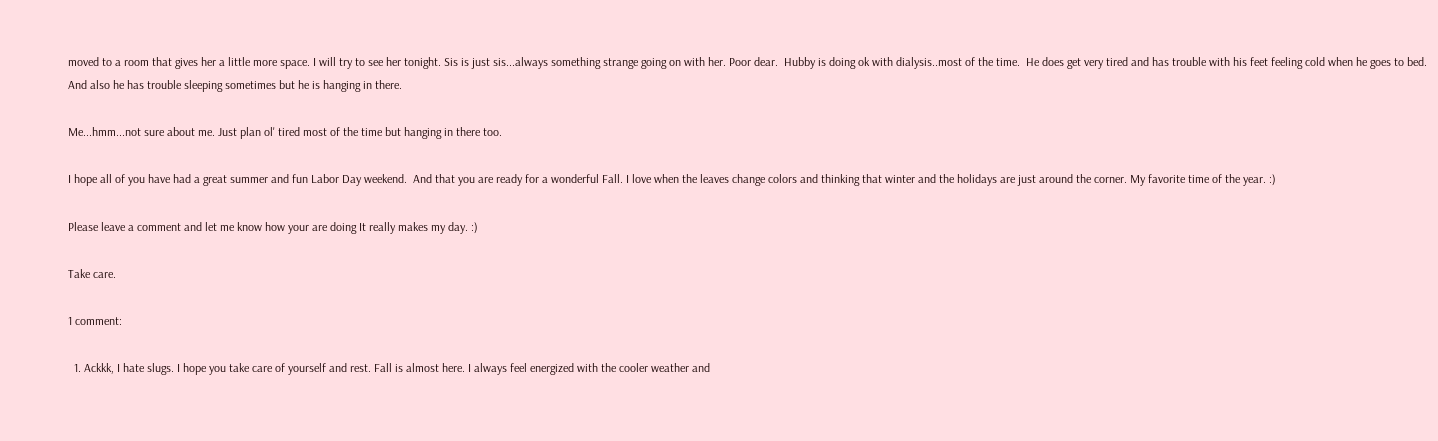moved to a room that gives her a little more space. I will try to see her tonight. Sis is just sis...always something strange going on with her. Poor dear.  Hubby is doing ok with dialysis..most of the time.  He does get very tired and has trouble with his feet feeling cold when he goes to bed.  And also he has trouble sleeping sometimes but he is hanging in there.

Me...hmm...not sure about me. Just plan ol' tired most of the time but hanging in there too.

I hope all of you have had a great summer and fun Labor Day weekend.  And that you are ready for a wonderful Fall. I love when the leaves change colors and thinking that winter and the holidays are just around the corner. My favorite time of the year. :)

Please leave a comment and let me know how your are doing It really makes my day. :)

Take care.

1 comment:

  1. Ackkk, I hate slugs. I hope you take care of yourself and rest. Fall is almost here. I always feel energized with the cooler weather and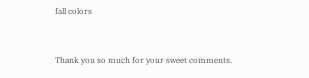fall colors


Thank you so much for your sweet comments.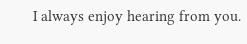I always enjoy hearing from you.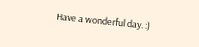Have a wonderful day. :)